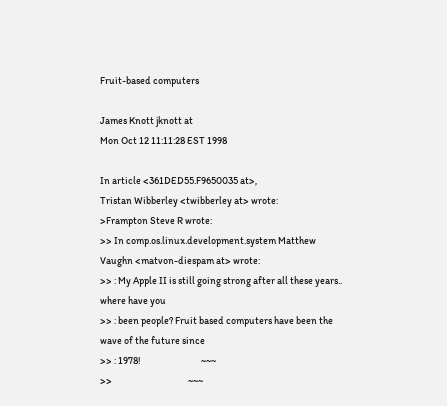Fruit-based computers

James Knott jknott at
Mon Oct 12 11:11:28 EST 1998

In article <361DED55.F9650035 at>,
Tristan Wibberley <twibberley at> wrote:
>Frampton Steve R wrote:
>> In comp.os.linux.development.system Matthew Vaughn <matvon-diespam at> wrote:
>> : My Apple II is still going strong after all these years.. where have you
>> : been people? Fruit based computers have been the wave of the future since
>> : 1978!                              ~~~
>>                                      ~~~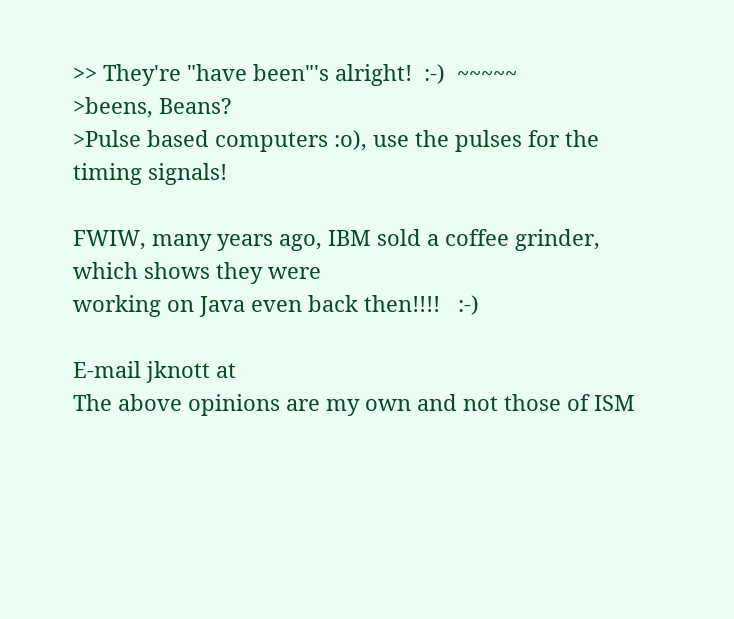>> They're "have been"'s alright!  :-)  ~~~~~
>beens, Beans?
>Pulse based computers :o), use the pulses for the timing signals!

FWIW, many years ago, IBM sold a coffee grinder, which shows they were
working on Java even back then!!!!   :-)

E-mail jknott at
The above opinions are my own and not those of ISM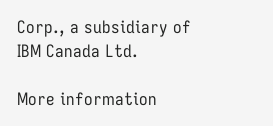Corp., a subsidiary of
IBM Canada Ltd.

More information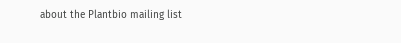about the Plantbio mailing list